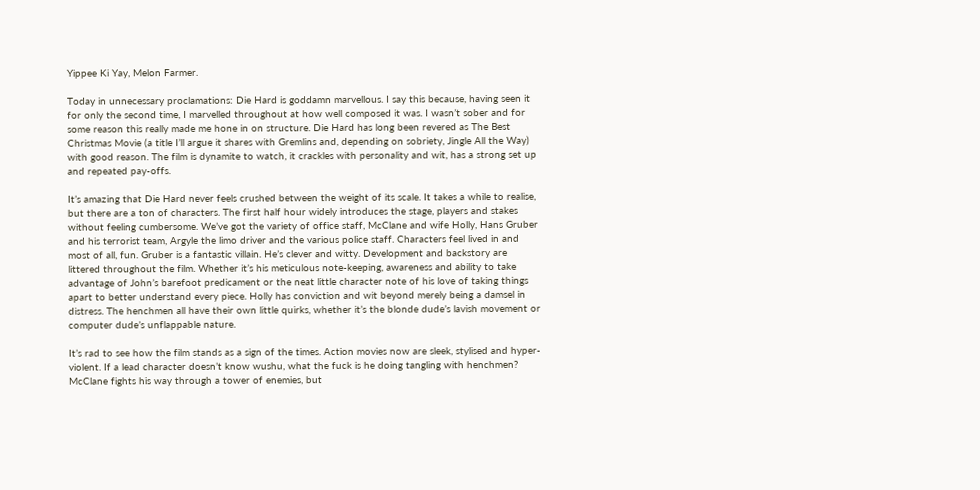Yippee Ki Yay, Melon Farmer.

Today in unnecessary proclamations: Die Hard is goddamn marvellous. I say this because, having seen it for only the second time, I marvelled throughout at how well composed it was. I wasn’t sober and for some reason this really made me hone in on structure. Die Hard has long been revered as The Best Christmas Movie (a title I’ll argue it shares with Gremlins and, depending on sobriety, Jingle All the Way) with good reason. The film is dynamite to watch, it crackles with personality and wit, has a strong set up and repeated pay-offs.

It’s amazing that Die Hard never feels crushed between the weight of its scale. It takes a while to realise, but there are a ton of characters. The first half hour widely introduces the stage, players and stakes without feeling cumbersome. We’ve got the variety of office staff, McClane and wife Holly, Hans Gruber and his terrorist team, Argyle the limo driver and the various police staff. Characters feel lived in and most of all, fun. Gruber is a fantastic villain. He’s clever and witty. Development and backstory are littered throughout the film. Whether it’s his meticulous note-keeping, awareness and ability to take advantage of John’s barefoot predicament or the neat little character note of his love of taking things apart to better understand every piece. Holly has conviction and wit beyond merely being a damsel in distress. The henchmen all have their own little quirks, whether it’s the blonde dude’s lavish movement or computer dude’s unflappable nature.

It’s rad to see how the film stands as a sign of the times. Action movies now are sleek, stylised and hyper-violent. If a lead character doesn’t know wushu, what the fuck is he doing tangling with henchmen? McClane fights his way through a tower of enemies, but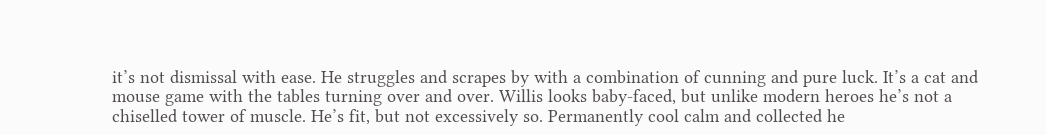it’s not dismissal with ease. He struggles and scrapes by with a combination of cunning and pure luck. It’s a cat and mouse game with the tables turning over and over. Willis looks baby-faced, but unlike modern heroes he’s not a chiselled tower of muscle. He’s fit, but not excessively so. Permanently cool calm and collected he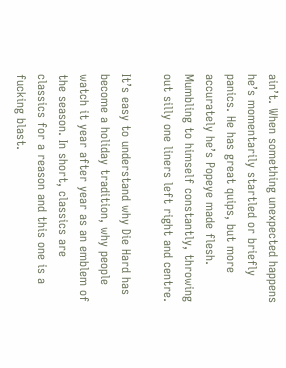ain’t. When something unexpected happens he’s momentarily startled or briefly panics. He has great quips, but more accurately he’s Popeye made flesh. Mumbling to himself constantly, throwing out silly one liners left right and centre.

It’s easy to understand why Die Hard has become a holiday tradition, why people watch it year after year as an emblem of the season. In short, classics are classics for a reason and this one is a fucking blast.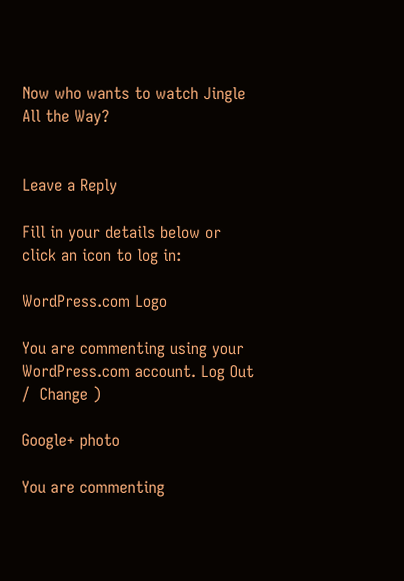Now who wants to watch Jingle All the Way?


Leave a Reply

Fill in your details below or click an icon to log in:

WordPress.com Logo

You are commenting using your WordPress.com account. Log Out /  Change )

Google+ photo

You are commenting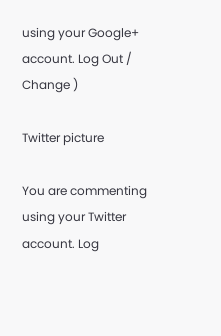using your Google+ account. Log Out /  Change )

Twitter picture

You are commenting using your Twitter account. Log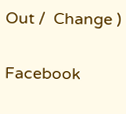Out /  Change )

Facebook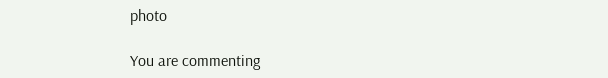photo

You are commenting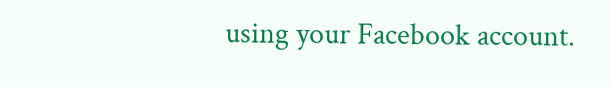using your Facebook account.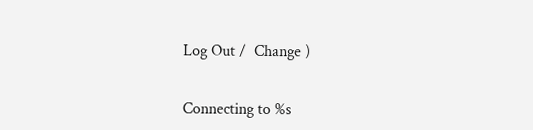Log Out /  Change )


Connecting to %s